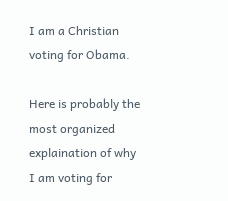I am a Christian voting for Obama.

Here is probably the most organized explaination of why I am voting for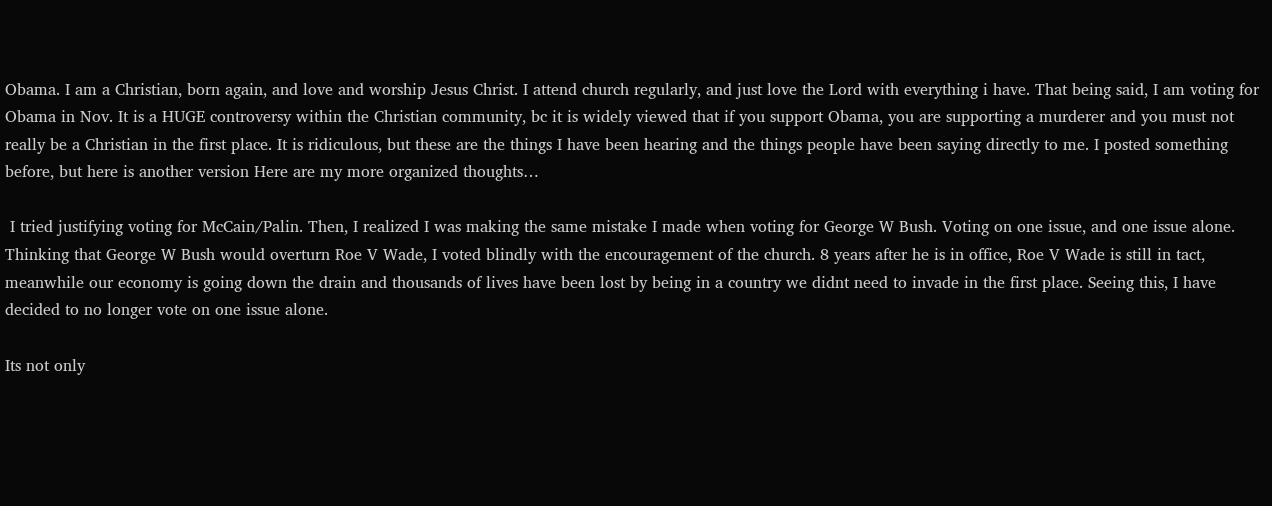Obama. I am a Christian, born again, and love and worship Jesus Christ. I attend church regularly, and just love the Lord with everything i have. That being said, I am voting for Obama in Nov. It is a HUGE controversy within the Christian community, bc it is widely viewed that if you support Obama, you are supporting a murderer and you must not really be a Christian in the first place. It is ridiculous, but these are the things I have been hearing and the things people have been saying directly to me. I posted something before, but here is another version Here are my more organized thoughts…

 I tried justifying voting for McCain/Palin. Then, I realized I was making the same mistake I made when voting for George W Bush. Voting on one issue, and one issue alone. Thinking that George W Bush would overturn Roe V Wade, I voted blindly with the encouragement of the church. 8 years after he is in office, Roe V Wade is still in tact, meanwhile our economy is going down the drain and thousands of lives have been lost by being in a country we didnt need to invade in the first place. Seeing this, I have decided to no longer vote on one issue alone.

Its not only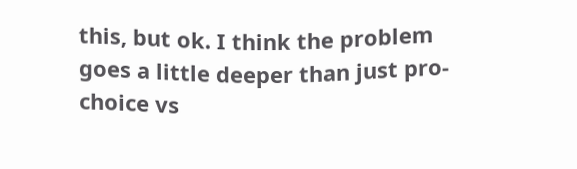this, but ok. I think the problem goes a little deeper than just pro-choice vs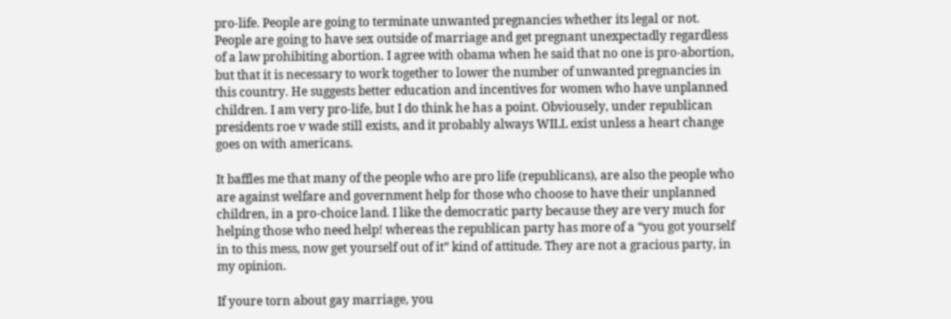pro-life. People are going to terminate unwanted pregnancies whether its legal or not.  People are going to have sex outside of marriage and get pregnant unexpectadly regardless of a law prohibiting abortion. I agree with obama when he said that no one is pro-abortion, but that it is necessary to work together to lower the number of unwanted pregnancies in this country. He suggests better education and incentives for women who have unplanned children. I am very pro-life, but I do think he has a point. Obviousely, under republican presidents roe v wade still exists, and it probably always WILL exist unless a heart change goes on with americans.

It baffles me that many of the people who are pro life (republicans), are also the people who are against welfare and government help for those who choose to have their unplanned children, in a pro-choice land. I like the democratic party because they are very much for helping those who need help! whereas the republican party has more of a “you got yourself in to this mess, now get yourself out of it” kind of attitude. They are not a gracious party, in my opinion.

If youre torn about gay marriage, you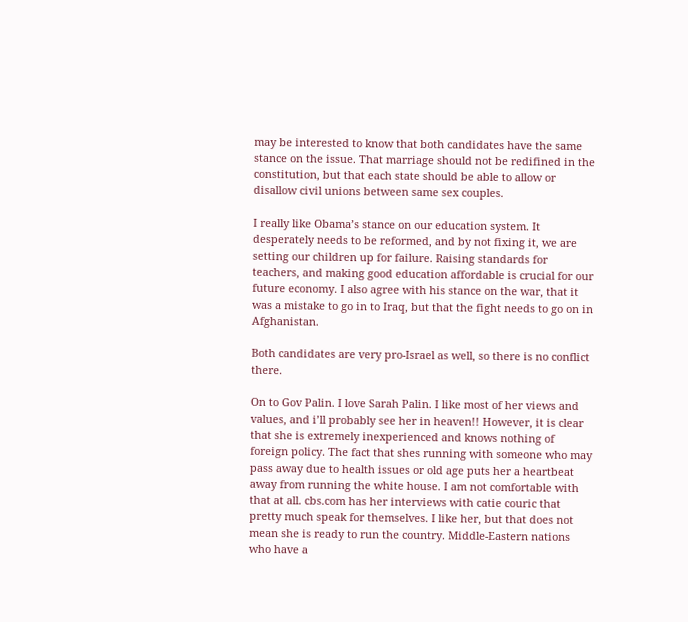may be interested to know that both candidates have the same stance on the issue. That marriage should not be redifined in the constitution, but that each state should be able to allow or disallow civil unions between same sex couples.

I really like Obama’s stance on our education system. It desperately needs to be reformed, and by not fixing it, we are setting our children up for failure. Raising standards for teachers, and making good education affordable is crucial for our future economy. I also agree with his stance on the war, that it was a mistake to go in to Iraq, but that the fight needs to go on in Afghanistan.

Both candidates are very pro-Israel as well, so there is no conflict there.

On to Gov Palin. I love Sarah Palin. I like most of her views and values, and i’ll probably see her in heaven!! However, it is clear that she is extremely inexperienced and knows nothing of foreign policy. The fact that shes running with someone who may pass away due to health issues or old age puts her a heartbeat away from running the white house. I am not comfortable with that at all. cbs.com has her interviews with catie couric that pretty much speak for themselves. I like her, but that does not mean she is ready to run the country. Middle-Eastern nations who have a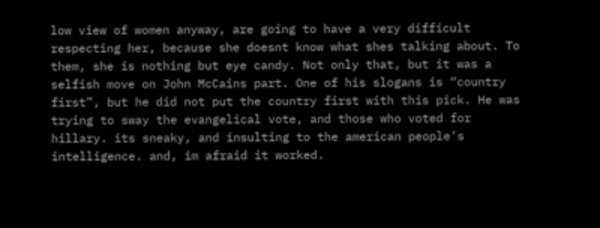low view of women anyway, are going to have a very difficult respecting her, because she doesnt know what shes talking about. To them, she is nothing but eye candy. Not only that, but it was a selfish move on John McCains part. One of his slogans is “country first”, but he did not put the country first with this pick. He was trying to sway the evangelical vote, and those who voted for hillary. its sneaky, and insulting to the american people’s intelligence. and, im afraid it worked.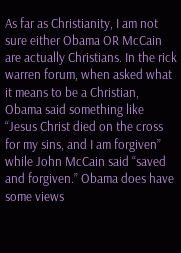As far as Christianity, I am not sure either Obama OR McCain are actually Christians. In the rick warren forum, when asked what it means to be a Christian, Obama said something like “Jesus Christ died on the cross for my sins, and I am forgiven” while John McCain said “saved and forgiven.” Obama does have some views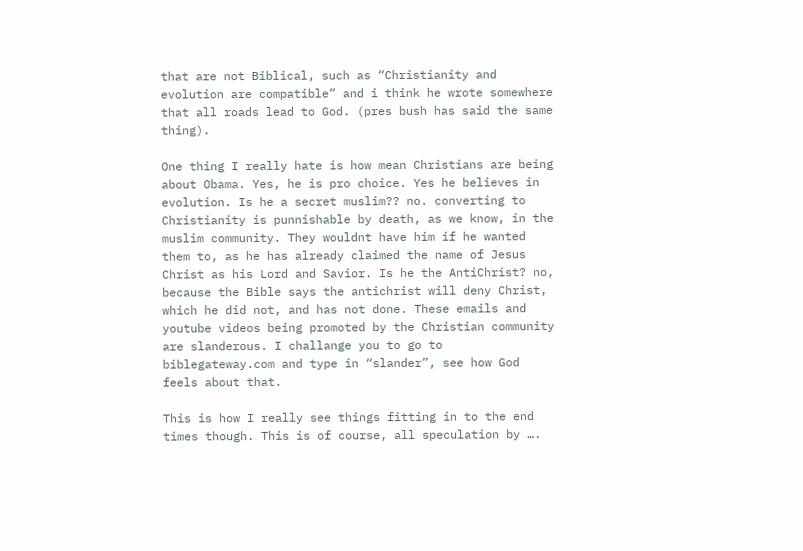that are not Biblical, such as “Christianity and evolution are compatible” and i think he wrote somewhere that all roads lead to God. (pres bush has said the same thing).

One thing I really hate is how mean Christians are being about Obama. Yes, he is pro choice. Yes he believes in evolution. Is he a secret muslim?? no. converting to Christianity is punnishable by death, as we know, in the muslim community. They wouldnt have him if he wanted them to, as he has already claimed the name of Jesus Christ as his Lord and Savior. Is he the AntiChrist? no, because the Bible says the antichrist will deny Christ, which he did not, and has not done. These emails and youtube videos being promoted by the Christian community are slanderous. I challange you to go to biblegateway.com and type in “slander”, see how God feels about that.

This is how I really see things fitting in to the end times though. This is of course, all speculation by ….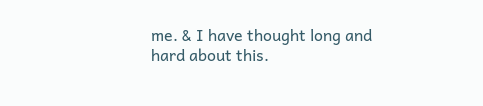me. & I have thought long and hard about this.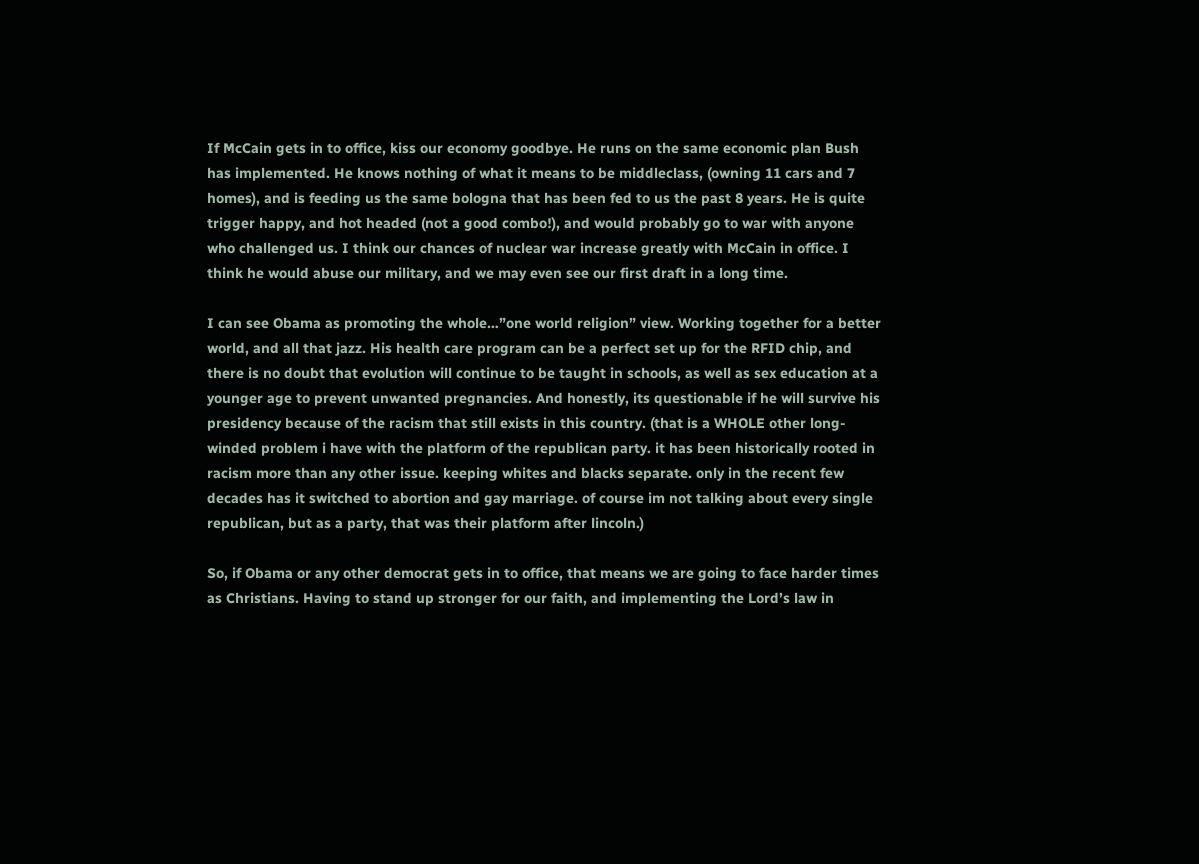If McCain gets in to office, kiss our economy goodbye. He runs on the same economic plan Bush has implemented. He knows nothing of what it means to be middleclass, (owning 11 cars and 7 homes), and is feeding us the same bologna that has been fed to us the past 8 years. He is quite trigger happy, and hot headed (not a good combo!), and would probably go to war with anyone who challenged us. I think our chances of nuclear war increase greatly with McCain in office. I think he would abuse our military, and we may even see our first draft in a long time.

I can see Obama as promoting the whole…”one world religion” view. Working together for a better world, and all that jazz. His health care program can be a perfect set up for the RFID chip, and there is no doubt that evolution will continue to be taught in schools, as well as sex education at a younger age to prevent unwanted pregnancies. And honestly, its questionable if he will survive his presidency because of the racism that still exists in this country. (that is a WHOLE other long-winded problem i have with the platform of the republican party. it has been historically rooted in racism more than any other issue. keeping whites and blacks separate. only in the recent few decades has it switched to abortion and gay marriage. of course im not talking about every single republican, but as a party, that was their platform after lincoln.)

So, if Obama or any other democrat gets in to office, that means we are going to face harder times as Christians. Having to stand up stronger for our faith, and implementing the Lord’s law in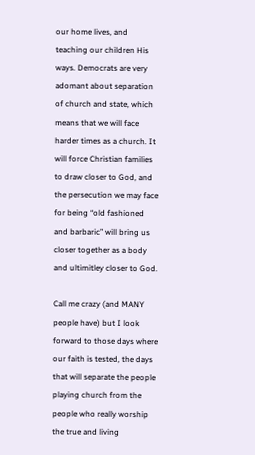our home lives, and teaching our children His ways. Democrats are very adomant about separation of church and state, which means that we will face harder times as a church. It will force Christian families to draw closer to God, and the persecution we may face for being “old fashioned and barbaric” will bring us closer together as a body and ultimitley closer to God.

Call me crazy (and MANY people have) but I look forward to those days where our faith is tested, the days that will separate the people playing church from the people who really worship the true and living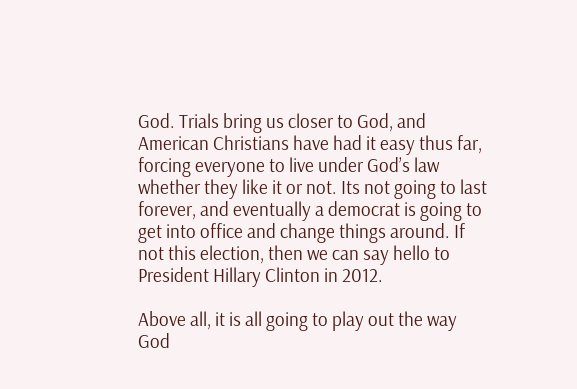God. Trials bring us closer to God, and American Christians have had it easy thus far, forcing everyone to live under God’s law whether they like it or not. Its not going to last forever, and eventually a democrat is going to get into office and change things around. If not this election, then we can say hello to President Hillary Clinton in 2012.

Above all, it is all going to play out the way God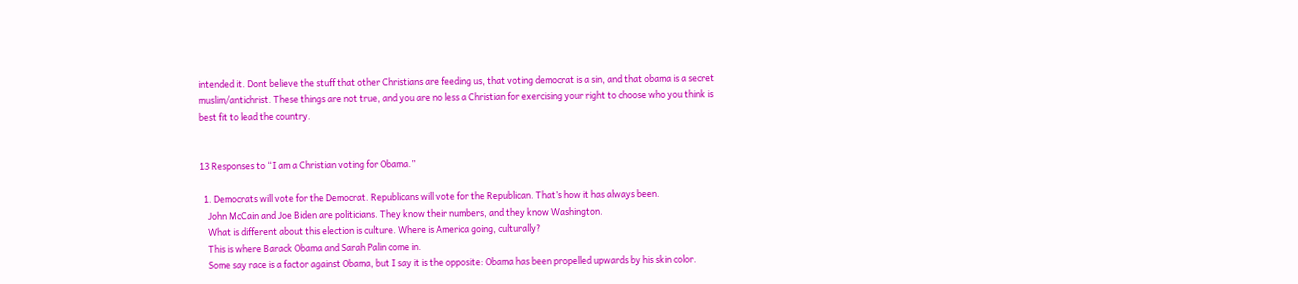intended it. Dont believe the stuff that other Christians are feeding us, that voting democrat is a sin, and that obama is a secret muslim/antichrist. These things are not true, and you are no less a Christian for exercising your right to choose who you think is best fit to lead the country.


13 Responses to “I am a Christian voting for Obama.”

  1. Democrats will vote for the Democrat. Republicans will vote for the Republican. That’s how it has always been.
    John McCain and Joe Biden are politicians. They know their numbers, and they know Washington.
    What is different about this election is culture. Where is America going, culturally?
    This is where Barack Obama and Sarah Palin come in.
    Some say race is a factor against Obama, but I say it is the opposite: Obama has been propelled upwards by his skin color.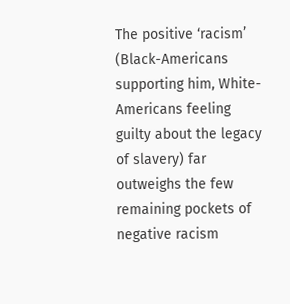The positive ‘racism’ (Black-Americans supporting him, White-Americans feeling guilty about the legacy of slavery) far outweighs the few remaining pockets of negative racism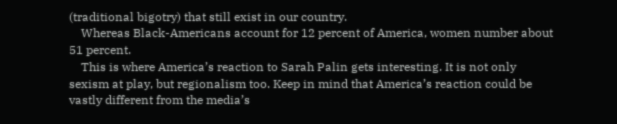(traditional bigotry) that still exist in our country.
    Whereas Black-Americans account for 12 percent of America, women number about 51 percent.
    This is where America’s reaction to Sarah Palin gets interesting. It is not only sexism at play, but regionalism too. Keep in mind that America’s reaction could be vastly different from the media’s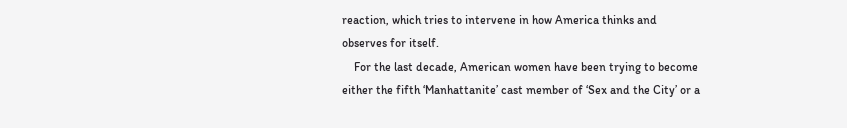reaction, which tries to intervene in how America thinks and observes for itself.
    For the last decade, American women have been trying to become either the fifth ‘Manhattanite’ cast member of ‘Sex and the City’ or a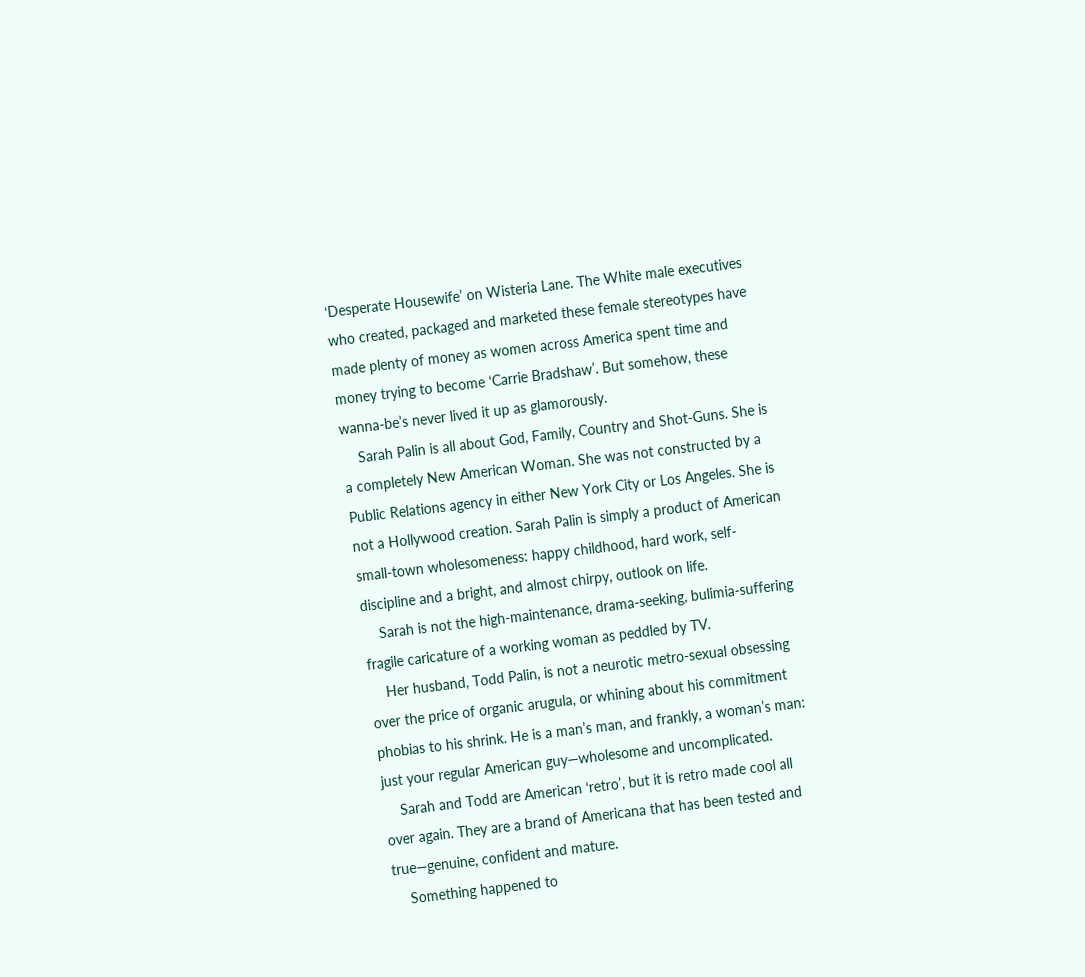‘Desperate Housewife’ on Wisteria Lane. The White male executives who created, packaged and marketed these female stereotypes have made plenty of money as women across America spent time and money trying to become ‘Carrie Bradshaw’. But somehow, these wanna-be’s never lived it up as glamorously.
    Sarah Palin is all about God, Family, Country and Shot-Guns. She is a completely New American Woman. She was not constructed by a Public Relations agency in either New York City or Los Angeles. She is not a Hollywood creation. Sarah Palin is simply a product of American small-town wholesomeness: happy childhood, hard work, self-discipline and a bright, and almost chirpy, outlook on life.
    Sarah is not the high-maintenance, drama-seeking, bulimia-suffering fragile caricature of a working woman as peddled by TV.
    Her husband, Todd Palin, is not a neurotic metro-sexual obsessing over the price of organic arugula, or whining about his commitment phobias to his shrink. He is a man’s man, and frankly, a woman’s man: just your regular American guy—wholesome and uncomplicated.
    Sarah and Todd are American ‘retro’, but it is retro made cool all over again. They are a brand of Americana that has been tested and true—genuine, confident and mature.
    Something happened to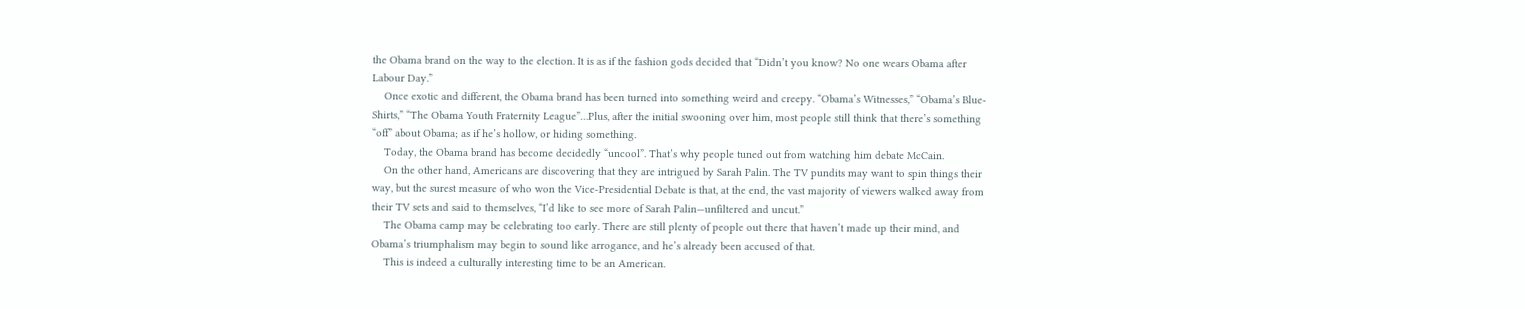the Obama brand on the way to the election. It is as if the fashion gods decided that “Didn’t you know? No one wears Obama after Labour Day.”
    Once exotic and different, the Obama brand has been turned into something weird and creepy. “Obama’s Witnesses,” “Obama’s Blue-Shirts,” “The Obama Youth Fraternity League”…Plus, after the initial swooning over him, most people still think that there’s something “off” about Obama; as if he’s hollow, or hiding something.
    Today, the Obama brand has become decidedly “uncool”. That’s why people tuned out from watching him debate McCain.
    On the other hand, Americans are discovering that they are intrigued by Sarah Palin. The TV pundits may want to spin things their way, but the surest measure of who won the Vice-Presidential Debate is that, at the end, the vast majority of viewers walked away from their TV sets and said to themselves, “I’d like to see more of Sarah Palin—unfiltered and uncut.”
    The Obama camp may be celebrating too early. There are still plenty of people out there that haven’t made up their mind, and Obama’s triumphalism may begin to sound like arrogance, and he’s already been accused of that.
    This is indeed a culturally interesting time to be an American.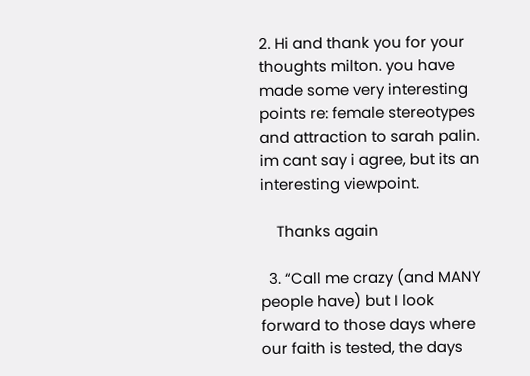2. Hi and thank you for your thoughts milton. you have made some very interesting points re: female stereotypes and attraction to sarah palin. im cant say i agree, but its an interesting viewpoint.

    Thanks again

  3. “Call me crazy (and MANY people have) but I look forward to those days where our faith is tested, the days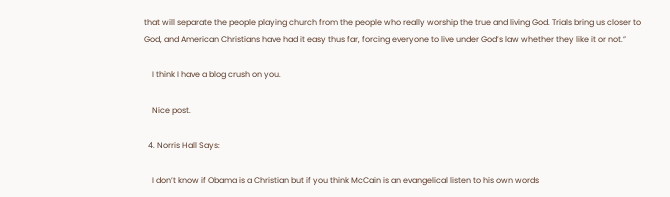that will separate the people playing church from the people who really worship the true and living God. Trials bring us closer to God, and American Christians have had it easy thus far, forcing everyone to live under God’s law whether they like it or not.”

    I think I have a blog crush on you.

    Nice post.

  4. Norris Hall Says:

    I don’t know if Obama is a Christian but if you think McCain is an evangelical listen to his own words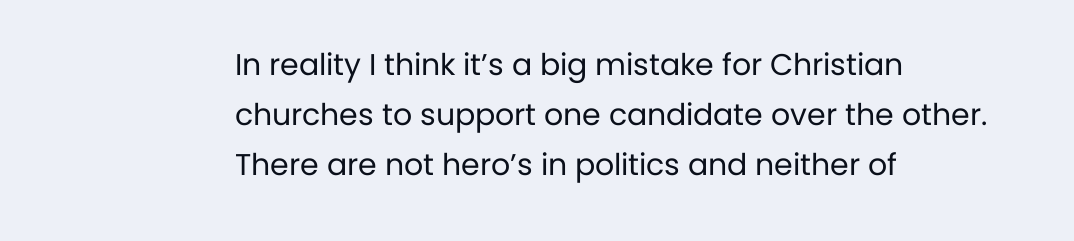In reality I think it’s a big mistake for Christian churches to support one candidate over the other. There are not hero’s in politics and neither of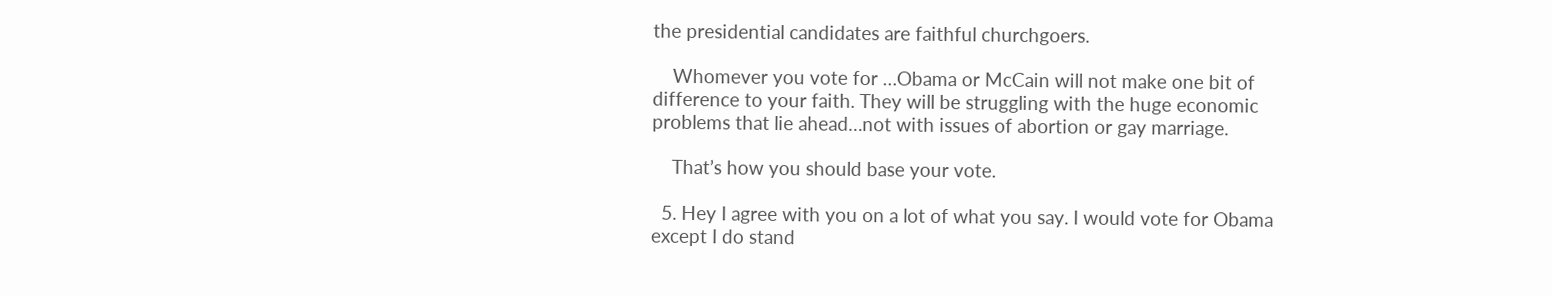the presidential candidates are faithful churchgoers.

    Whomever you vote for …Obama or McCain will not make one bit of difference to your faith. They will be struggling with the huge economic problems that lie ahead…not with issues of abortion or gay marriage.

    That’s how you should base your vote.

  5. Hey I agree with you on a lot of what you say. I would vote for Obama except I do stand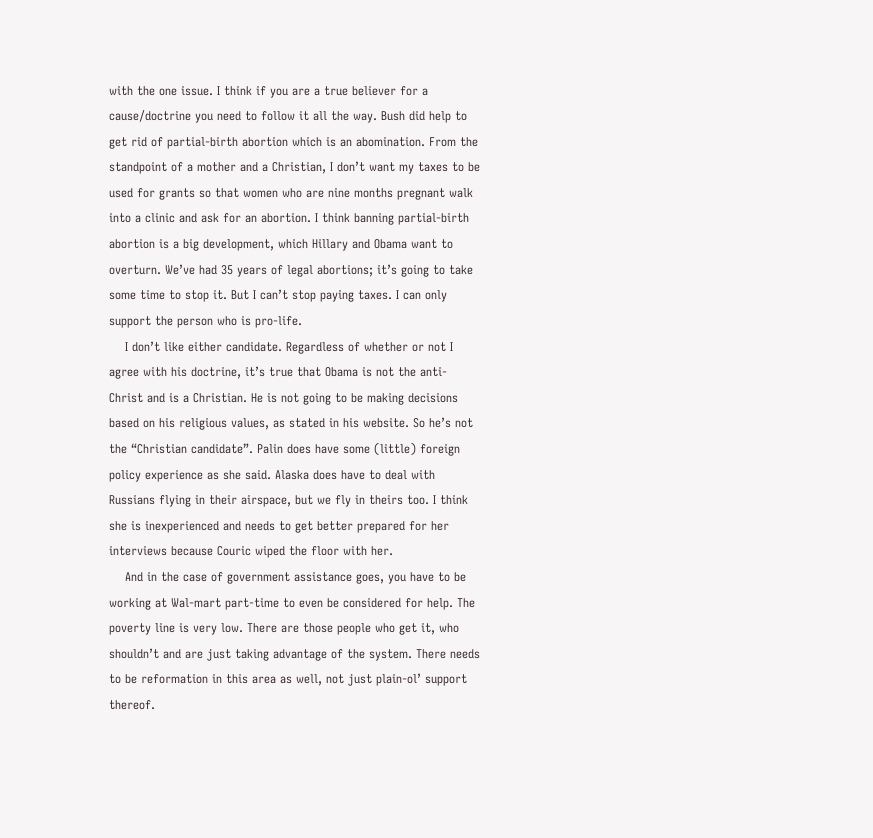with the one issue. I think if you are a true believer for a cause/doctrine you need to follow it all the way. Bush did help to get rid of partial-birth abortion which is an abomination. From the standpoint of a mother and a Christian, I don’t want my taxes to be used for grants so that women who are nine months pregnant walk into a clinic and ask for an abortion. I think banning partial-birth abortion is a big development, which Hillary and Obama want to overturn. We’ve had 35 years of legal abortions; it’s going to take some time to stop it. But I can’t stop paying taxes. I can only support the person who is pro-life.
    I don’t like either candidate. Regardless of whether or not I agree with his doctrine, it’s true that Obama is not the anti-Christ and is a Christian. He is not going to be making decisions based on his religious values, as stated in his website. So he’s not the “Christian candidate”. Palin does have some (little) foreign policy experience as she said. Alaska does have to deal with Russians flying in their airspace, but we fly in theirs too. I think she is inexperienced and needs to get better prepared for her interviews because Couric wiped the floor with her.
    And in the case of government assistance goes, you have to be working at Wal-mart part-time to even be considered for help. The poverty line is very low. There are those people who get it, who shouldn’t and are just taking advantage of the system. There needs to be reformation in this area as well, not just plain-ol’ support thereof.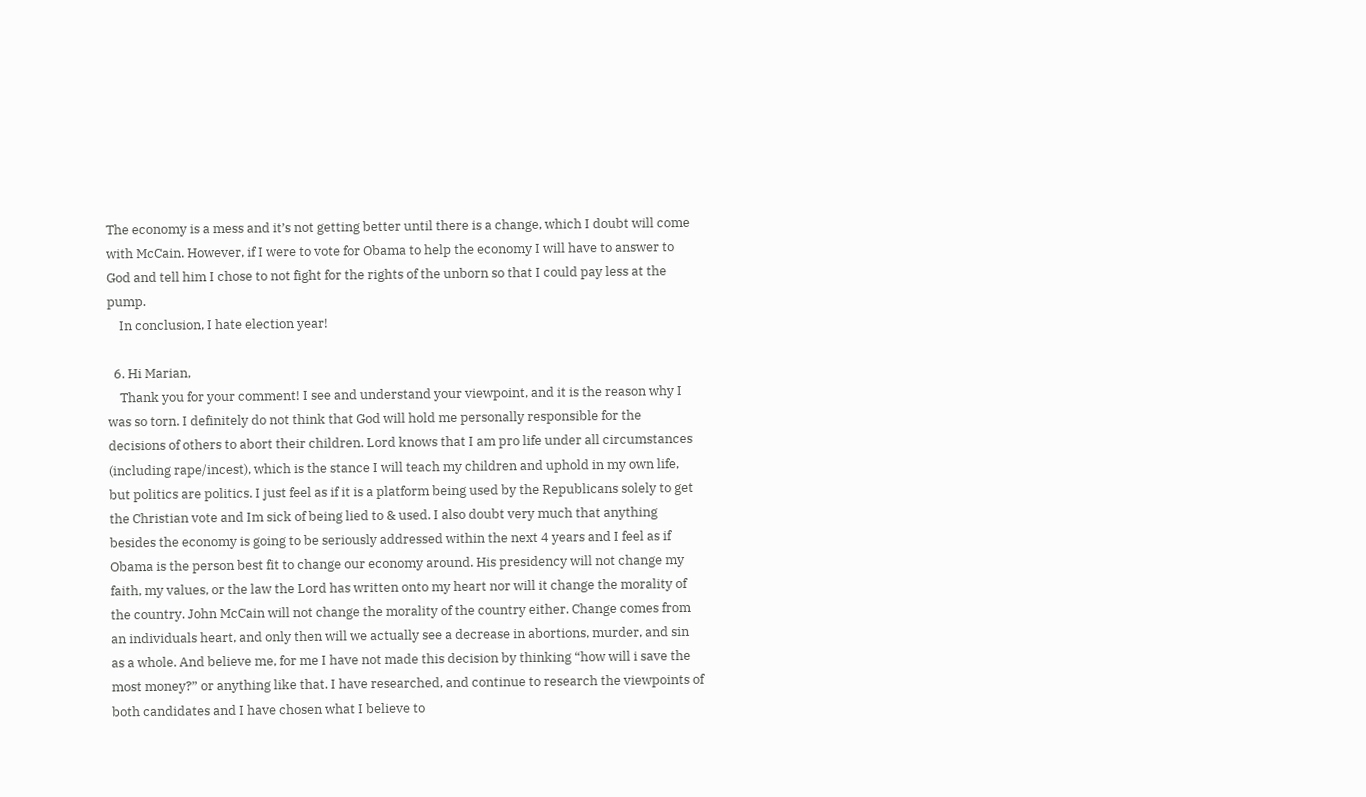The economy is a mess and it’s not getting better until there is a change, which I doubt will come with McCain. However, if I were to vote for Obama to help the economy I will have to answer to God and tell him I chose to not fight for the rights of the unborn so that I could pay less at the pump.
    In conclusion, I hate election year!

  6. Hi Marian,
    Thank you for your comment! I see and understand your viewpoint, and it is the reason why I was so torn. I definitely do not think that God will hold me personally responsible for the decisions of others to abort their children. Lord knows that I am pro life under all circumstances (including rape/incest), which is the stance I will teach my children and uphold in my own life, but politics are politics. I just feel as if it is a platform being used by the Republicans solely to get the Christian vote and Im sick of being lied to & used. I also doubt very much that anything besides the economy is going to be seriously addressed within the next 4 years and I feel as if Obama is the person best fit to change our economy around. His presidency will not change my faith, my values, or the law the Lord has written onto my heart nor will it change the morality of the country. John McCain will not change the morality of the country either. Change comes from an individuals heart, and only then will we actually see a decrease in abortions, murder, and sin as a whole. And believe me, for me I have not made this decision by thinking “how will i save the most money?” or anything like that. I have researched, and continue to research the viewpoints of both candidates and I have chosen what I believe to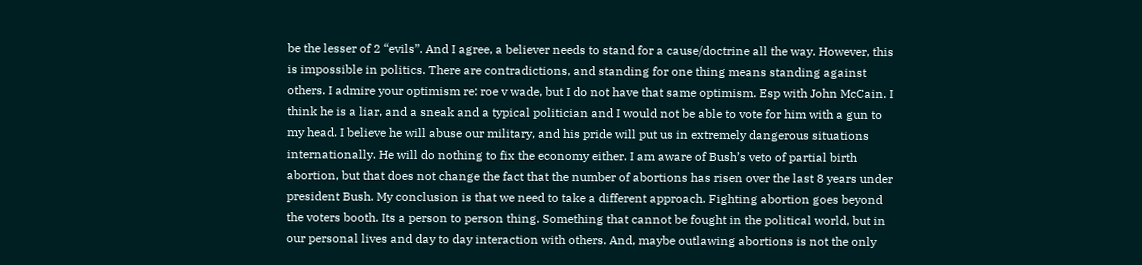be the lesser of 2 “evils”. And I agree, a believer needs to stand for a cause/doctrine all the way. However, this is impossible in politics. There are contradictions, and standing for one thing means standing against others. I admire your optimism re: roe v wade, but I do not have that same optimism. Esp with John McCain. I think he is a liar, and a sneak and a typical politician and I would not be able to vote for him with a gun to my head. I believe he will abuse our military, and his pride will put us in extremely dangerous situations internationally. He will do nothing to fix the economy either. I am aware of Bush’s veto of partial birth abortion, but that does not change the fact that the number of abortions has risen over the last 8 years under president Bush. My conclusion is that we need to take a different approach. Fighting abortion goes beyond the voters booth. Its a person to person thing. Something that cannot be fought in the political world, but in our personal lives and day to day interaction with others. And, maybe outlawing abortions is not the only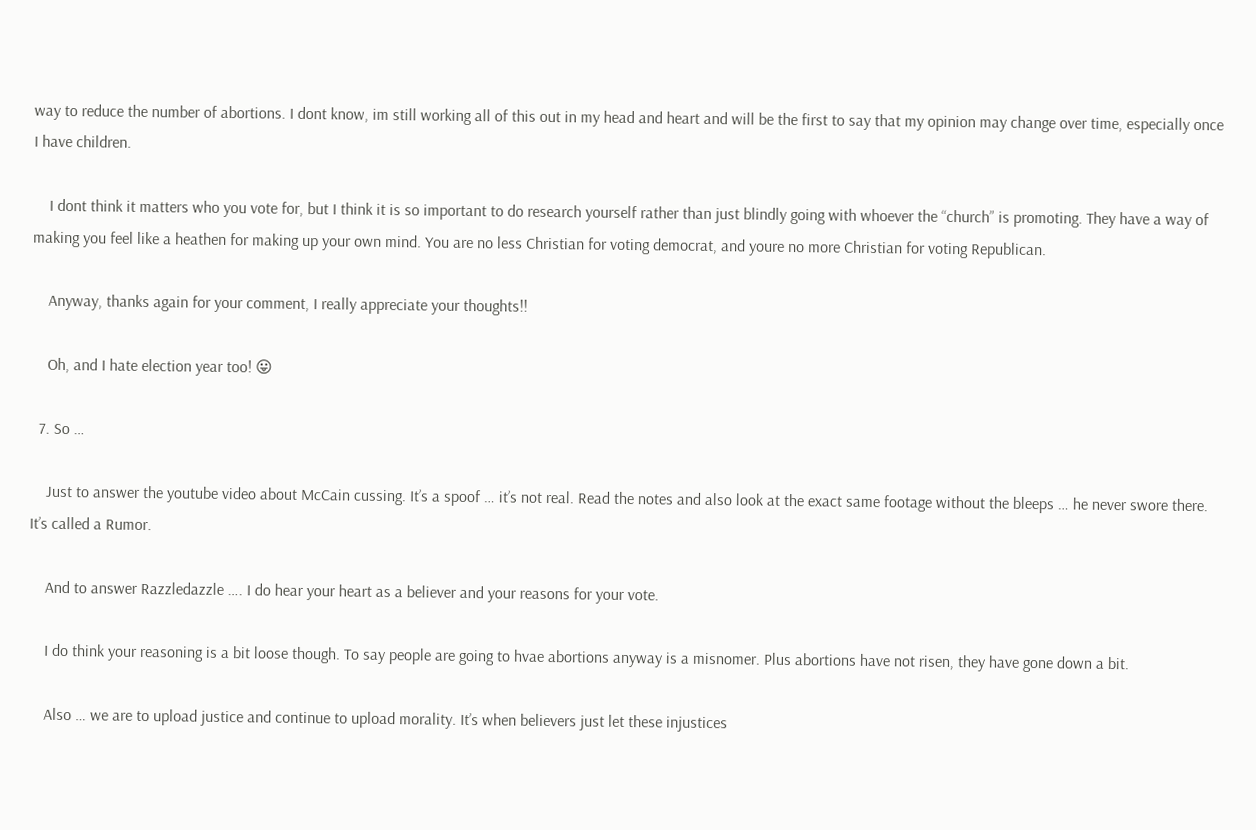way to reduce the number of abortions. I dont know, im still working all of this out in my head and heart and will be the first to say that my opinion may change over time, especially once I have children.

    I dont think it matters who you vote for, but I think it is so important to do research yourself rather than just blindly going with whoever the “church” is promoting. They have a way of making you feel like a heathen for making up your own mind. You are no less Christian for voting democrat, and youre no more Christian for voting Republican.

    Anyway, thanks again for your comment, I really appreciate your thoughts!!

    Oh, and I hate election year too! 😛

  7. So …

    Just to answer the youtube video about McCain cussing. It’s a spoof … it’s not real. Read the notes and also look at the exact same footage without the bleeps … he never swore there. It’s called a Rumor.

    And to answer Razzledazzle …. I do hear your heart as a believer and your reasons for your vote.

    I do think your reasoning is a bit loose though. To say people are going to hvae abortions anyway is a misnomer. Plus abortions have not risen, they have gone down a bit.

    Also … we are to upload justice and continue to upload morality. It’s when believers just let these injustices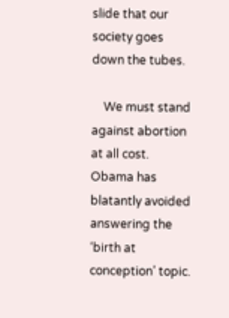slide that our society goes down the tubes.

    We must stand against abortion at all cost. Obama has blatantly avoided answering the ‘birth at conception’ topic.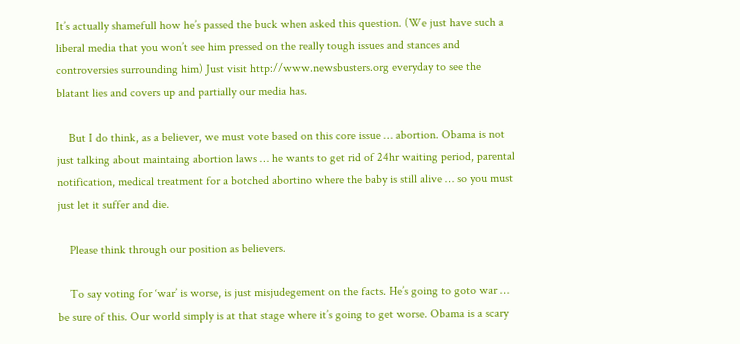It’s actually shamefull how he’s passed the buck when asked this question. (We just have such a liberal media that you won’t see him pressed on the really tough issues and stances and controversies surrounding him) Just visit http://www.newsbusters.org everyday to see the blatant lies and covers up and partially our media has.

    But I do think, as a believer, we must vote based on this core issue … abortion. Obama is not just talking about maintaing abortion laws … he wants to get rid of 24hr waiting period, parental notification, medical treatment for a botched abortino where the baby is still alive … so you must just let it suffer and die.

    Please think through our position as believers.

    To say voting for ‘war’ is worse, is just misjudegement on the facts. He’s going to goto war … be sure of this. Our world simply is at that stage where it’s going to get worse. Obama is a scary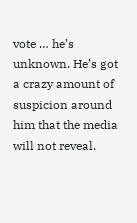vote … he’s unknown. He’s got a crazy amount of suspicion around him that the media will not reveal.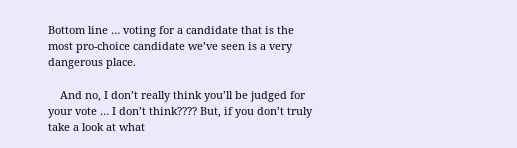Bottom line … voting for a candidate that is the most pro-choice candidate we’ve seen is a very dangerous place.

    And no, I don’t really think you’ll be judged for your vote … I don’t think???? But, if you don’t truly take a look at what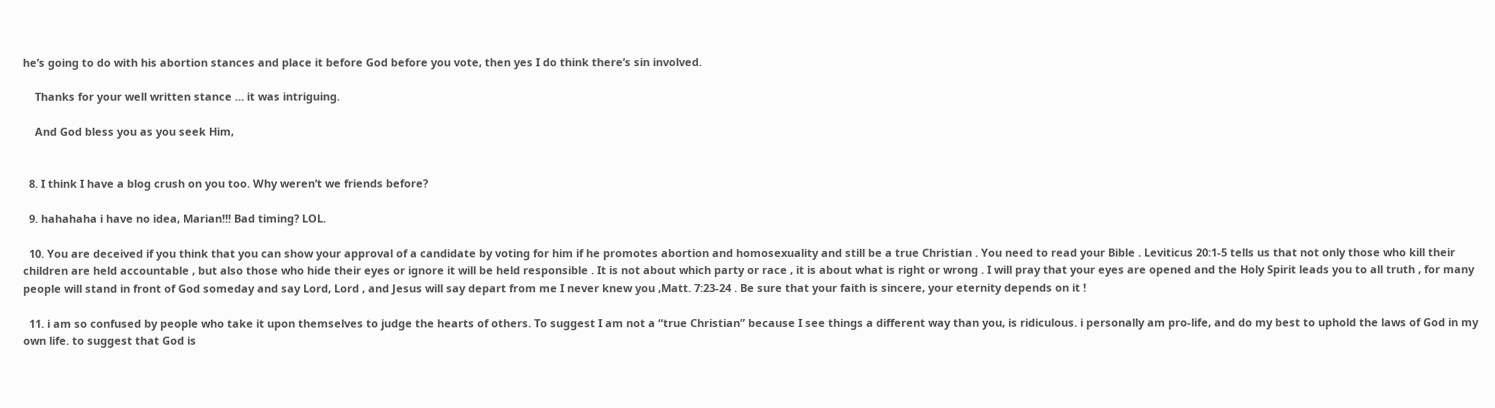he’s going to do with his abortion stances and place it before God before you vote, then yes I do think there’s sin involved.

    Thanks for your well written stance … it was intriguing.

    And God bless you as you seek Him,


  8. I think I have a blog crush on you too. Why weren’t we friends before?

  9. hahahaha i have no idea, Marian!!! Bad timing? LOL.

  10. You are deceived if you think that you can show your approval of a candidate by voting for him if he promotes abortion and homosexuality and still be a true Christian . You need to read your Bible . Leviticus 20:1-5 tells us that not only those who kill their children are held accountable , but also those who hide their eyes or ignore it will be held responsible . It is not about which party or race , it is about what is right or wrong . I will pray that your eyes are opened and the Holy Spirit leads you to all truth , for many people will stand in front of God someday and say Lord, Lord , and Jesus will say depart from me I never knew you ,Matt. 7:23-24 . Be sure that your faith is sincere, your eternity depends on it !

  11. i am so confused by people who take it upon themselves to judge the hearts of others. To suggest I am not a “true Christian” because I see things a different way than you, is ridiculous. i personally am pro-life, and do my best to uphold the laws of God in my own life. to suggest that God is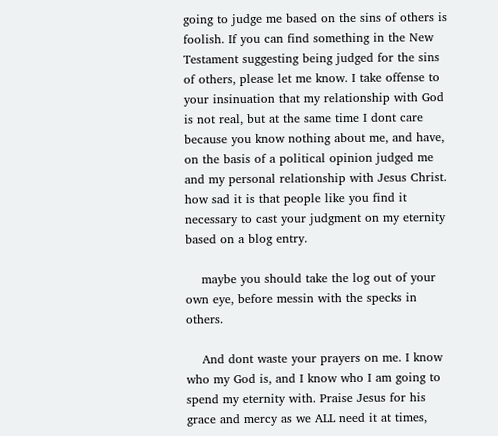going to judge me based on the sins of others is foolish. If you can find something in the New Testament suggesting being judged for the sins of others, please let me know. I take offense to your insinuation that my relationship with God is not real, but at the same time I dont care because you know nothing about me, and have, on the basis of a political opinion judged me and my personal relationship with Jesus Christ. how sad it is that people like you find it necessary to cast your judgment on my eternity based on a blog entry.

    maybe you should take the log out of your own eye, before messin with the specks in others.

    And dont waste your prayers on me. I know who my God is, and I know who I am going to spend my eternity with. Praise Jesus for his grace and mercy as we ALL need it at times,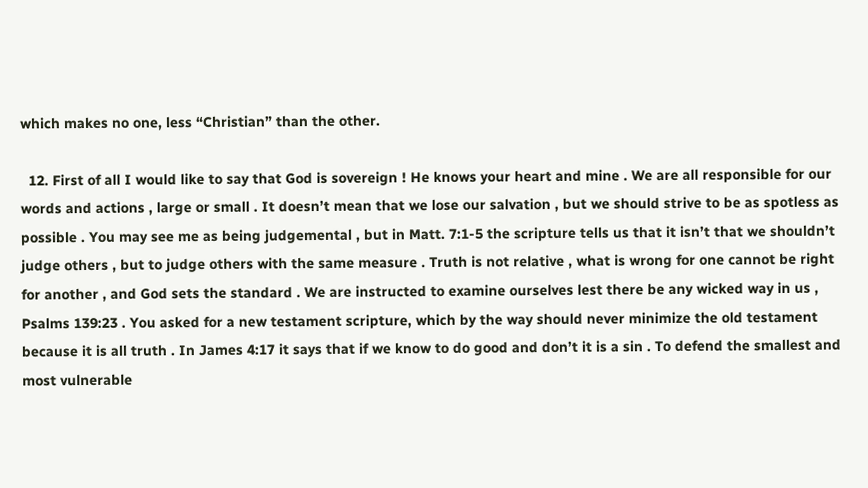which makes no one, less “Christian” than the other.

  12. First of all I would like to say that God is sovereign ! He knows your heart and mine . We are all responsible for our words and actions , large or small . It doesn’t mean that we lose our salvation , but we should strive to be as spotless as possible . You may see me as being judgemental , but in Matt. 7:1-5 the scripture tells us that it isn’t that we shouldn’t judge others , but to judge others with the same measure . Truth is not relative , what is wrong for one cannot be right for another , and God sets the standard . We are instructed to examine ourselves lest there be any wicked way in us , Psalms 139:23 . You asked for a new testament scripture, which by the way should never minimize the old testament because it is all truth . In James 4:17 it says that if we know to do good and don’t it is a sin . To defend the smallest and most vulnerable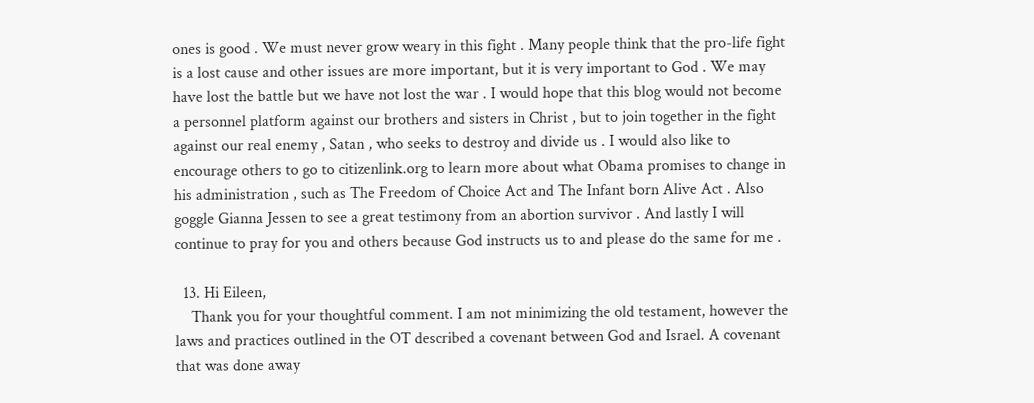ones is good . We must never grow weary in this fight . Many people think that the pro-life fight is a lost cause and other issues are more important, but it is very important to God . We may have lost the battle but we have not lost the war . I would hope that this blog would not become a personnel platform against our brothers and sisters in Christ , but to join together in the fight against our real enemy , Satan , who seeks to destroy and divide us . I would also like to encourage others to go to citizenlink.org to learn more about what Obama promises to change in his administration , such as The Freedom of Choice Act and The Infant born Alive Act . Also goggle Gianna Jessen to see a great testimony from an abortion survivor . And lastly I will continue to pray for you and others because God instructs us to and please do the same for me .

  13. Hi Eileen,
    Thank you for your thoughtful comment. I am not minimizing the old testament, however the laws and practices outlined in the OT described a covenant between God and Israel. A covenant that was done away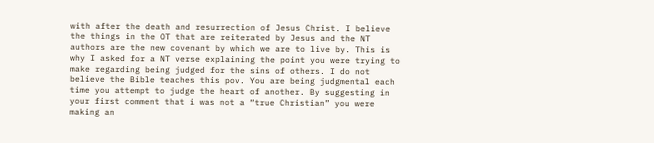with after the death and resurrection of Jesus Christ. I believe the things in the OT that are reiterated by Jesus and the NT authors are the new covenant by which we are to live by. This is why I asked for a NT verse explaining the point you were trying to make regarding being judged for the sins of others. I do not believe the Bible teaches this pov. You are being judgmental each time you attempt to judge the heart of another. By suggesting in your first comment that i was not a “true Christian” you were making an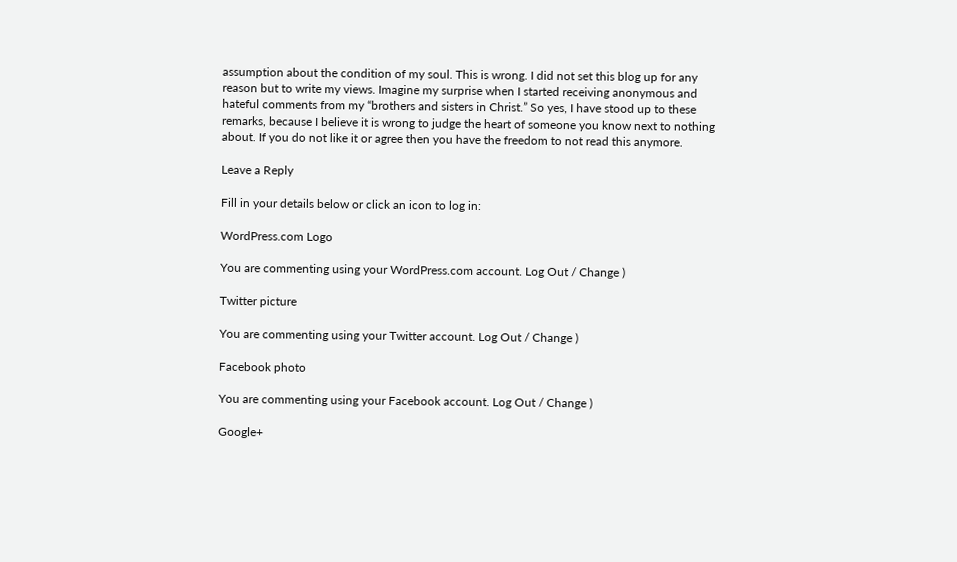assumption about the condition of my soul. This is wrong. I did not set this blog up for any reason but to write my views. Imagine my surprise when I started receiving anonymous and hateful comments from my “brothers and sisters in Christ.” So yes, I have stood up to these remarks, because I believe it is wrong to judge the heart of someone you know next to nothing about. If you do not like it or agree then you have the freedom to not read this anymore.

Leave a Reply

Fill in your details below or click an icon to log in:

WordPress.com Logo

You are commenting using your WordPress.com account. Log Out / Change )

Twitter picture

You are commenting using your Twitter account. Log Out / Change )

Facebook photo

You are commenting using your Facebook account. Log Out / Change )

Google+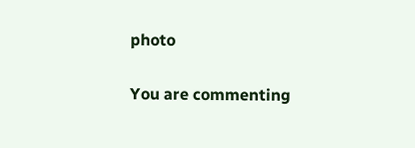photo

You are commenting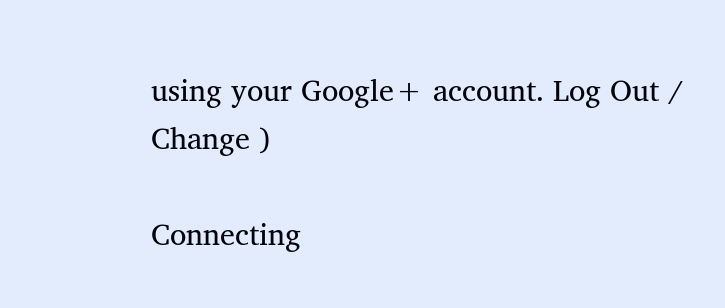using your Google+ account. Log Out / Change )

Connecting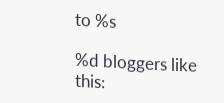to %s

%d bloggers like this: